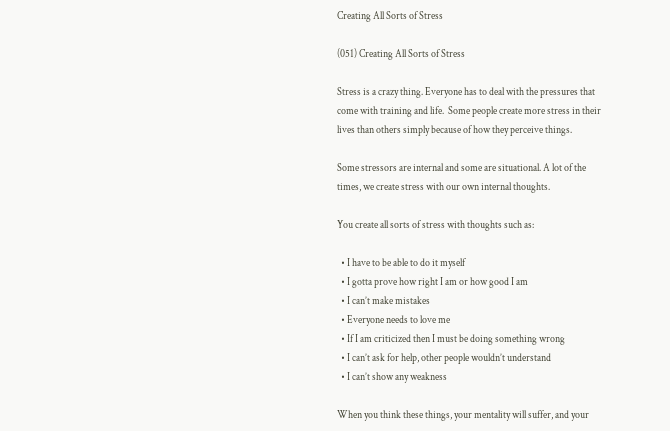Creating All Sorts of Stress

(051) Creating All Sorts of Stress

Stress is a crazy thing. Everyone has to deal with the pressures that come with training and life.  Some people create more stress in their lives than others simply because of how they perceive things.

Some stressors are internal and some are situational. A lot of the times, we create stress with our own internal thoughts.

You create all sorts of stress with thoughts such as:

  • I have to be able to do it myself
  • I gotta prove how right I am or how good I am
  • I can’t make mistakes
  • Everyone needs to love me
  • If I am criticized then I must be doing something wrong
  • I can’t ask for help, other people wouldn’t understand
  • I can’t show any weakness

When you think these things, your mentality will suffer, and your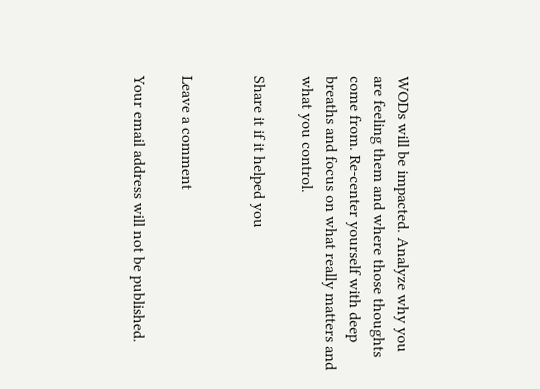WODs will be impacted. Analyze why you are feeling them and where those thoughts come from. Re-center yourself with deep breaths and focus on what really matters and what you control.

Share it if it helped you


Leave a comment

Your email address will not be published.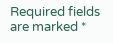Required fields are marked *